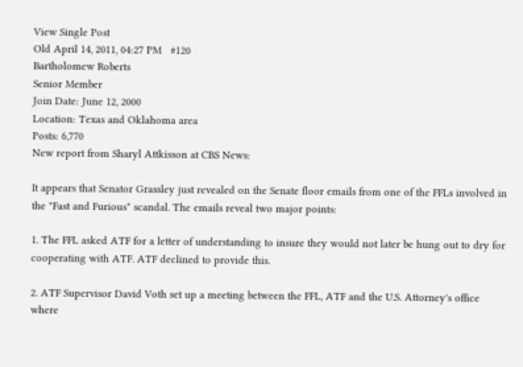View Single Post
Old April 14, 2011, 04:27 PM   #120
Bartholomew Roberts
Senior Member
Join Date: June 12, 2000
Location: Texas and Oklahoma area
Posts: 6,770
New report from Sharyl Attkisson at CBS News:

It appears that Senator Grassley just revealed on the Senate floor emails from one of the FFLs involved in the "Fast and Furious" scandal. The emails reveal two major points:

1. The FFL asked ATF for a letter of understanding to insure they would not later be hung out to dry for cooperating with ATF. ATF declined to provide this.

2. ATF Supervisor David Voth set up a meeting between the FFL, ATF and the U.S. Attorney's office where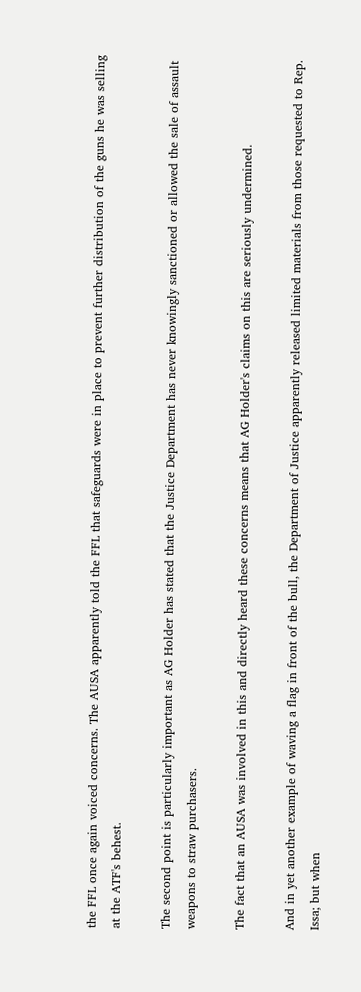the FFL once again voiced concerns. The AUSA apparently told the FFL that safeguards were in place to prevent further distribution of the guns he was selling at the ATF's behest.

The second point is particularly important as AG Holder has stated that the Justice Department has never knowingly sanctioned or allowed the sale of assault weapons to straw purchasers.

The fact that an AUSA was involved in this and directly heard these concerns means that AG Holder's claims on this are seriously undermined.

And in yet another example of waving a flag in front of the bull, the Department of Justice apparently released limited materials from those requested to Rep. Issa; but when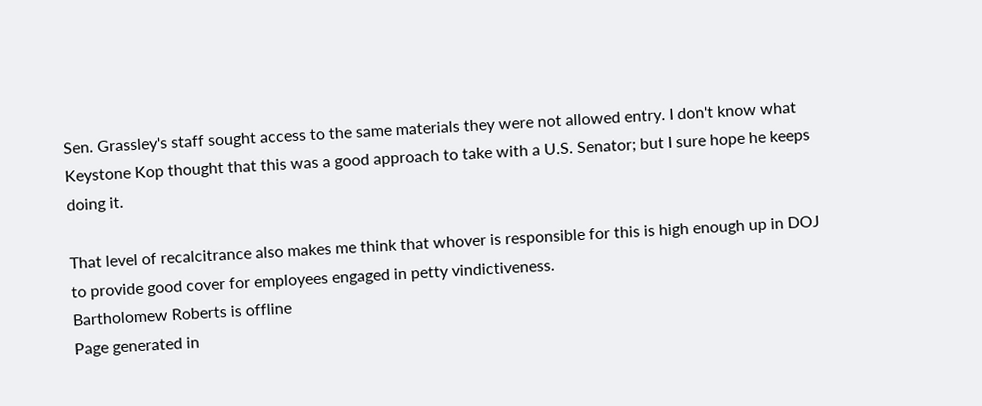Sen. Grassley's staff sought access to the same materials they were not allowed entry. I don't know what Keystone Kop thought that this was a good approach to take with a U.S. Senator; but I sure hope he keeps doing it.

That level of recalcitrance also makes me think that whover is responsible for this is high enough up in DOJ to provide good cover for employees engaged in petty vindictiveness.
Bartholomew Roberts is offline
Page generated in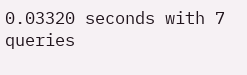0.03320 seconds with 7 queries